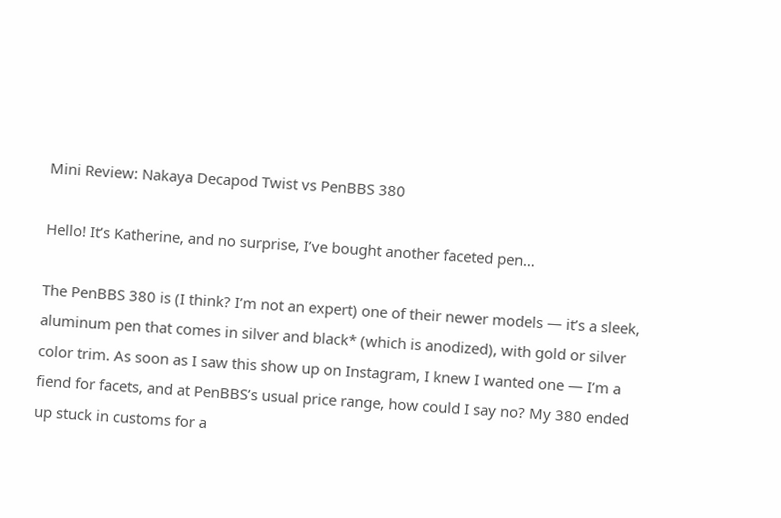Mini Review: Nakaya Decapod Twist vs PenBBS 380

Hello! It’s Katherine, and no surprise, I’ve bought another faceted pen…

The PenBBS 380 is (I think? I’m not an expert) one of their newer models — it’s a sleek, aluminum pen that comes in silver and black* (which is anodized), with gold or silver color trim. As soon as I saw this show up on Instagram, I knew I wanted one — I’m a fiend for facets, and at PenBBS’s usual price range, how could I say no? My 380 ended up stuck in customs for a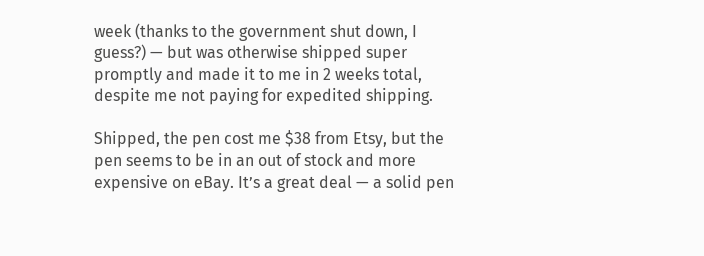week (thanks to the government shut down, I guess?) — but was otherwise shipped super promptly and made it to me in 2 weeks total, despite me not paying for expedited shipping.

Shipped, the pen cost me $38 from Etsy, but the pen seems to be in an out of stock and more expensive on eBay. It’s a great deal — a solid pen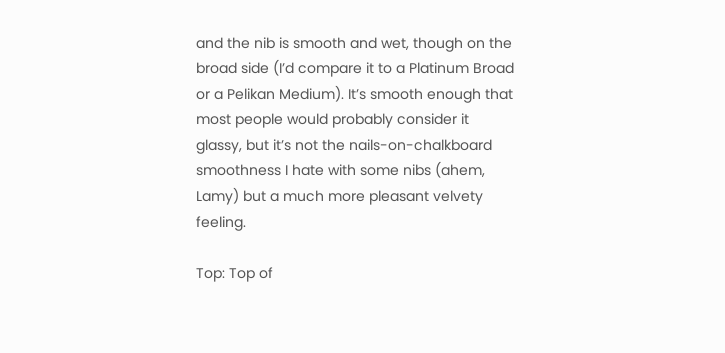and the nib is smooth and wet, though on the broad side (I’d compare it to a Platinum Broad or a Pelikan Medium). It’s smooth enough that most people would probably consider it glassy, but it’s not the nails-on-chalkboard smoothness I hate with some nibs (ahem, Lamy) but a much more pleasant velvety feeling.

Top: Top of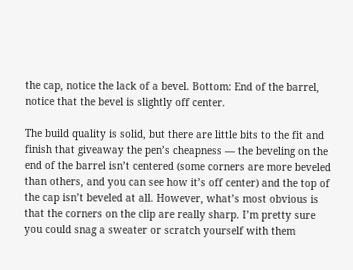the cap, notice the lack of a bevel. Bottom: End of the barrel, notice that the bevel is slightly off center.

The build quality is solid, but there are little bits to the fit and finish that giveaway the pen’s cheapness — the beveling on the end of the barrel isn’t centered (some corners are more beveled than others, and you can see how it’s off center) and the top of the cap isn’t beveled at all. However, what’s most obvious is that the corners on the clip are really sharp. I’m pretty sure you could snag a sweater or scratch yourself with them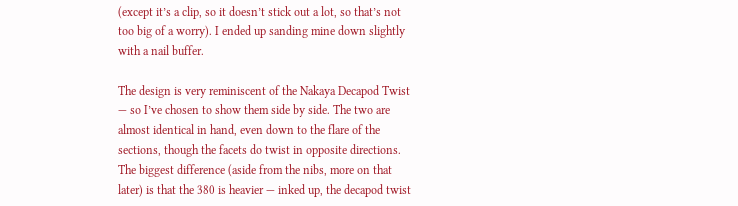(except it’s a clip, so it doesn’t stick out a lot, so that’s not too big of a worry). I ended up sanding mine down slightly with a nail buffer.

The design is very reminiscent of the Nakaya Decapod Twist — so I’ve chosen to show them side by side. The two are almost identical in hand, even down to the flare of the sections, though the facets do twist in opposite directions. The biggest difference (aside from the nibs, more on that later) is that the 380 is heavier — inked up, the decapod twist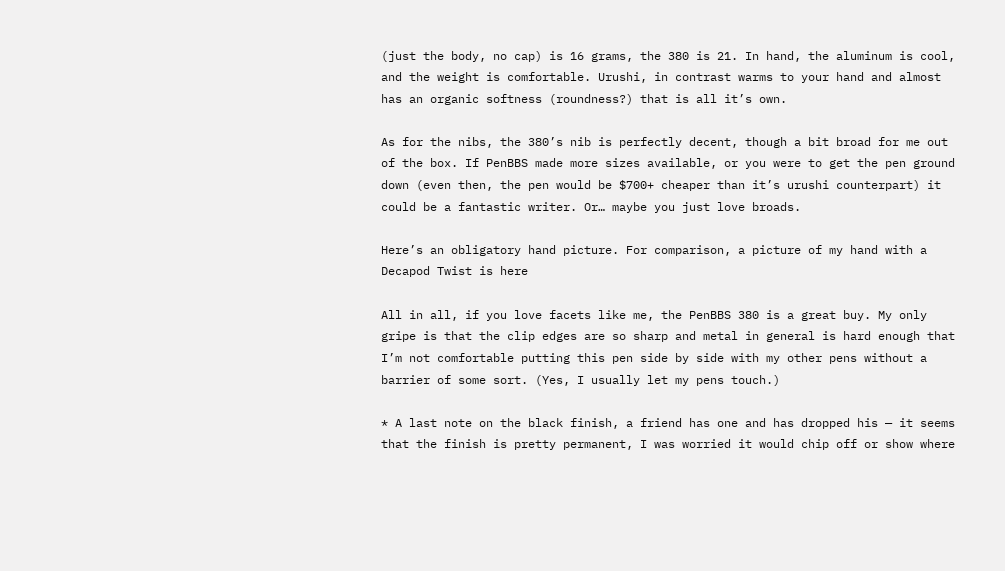(just the body, no cap) is 16 grams, the 380 is 21. In hand, the aluminum is cool, and the weight is comfortable. Urushi, in contrast warms to your hand and almost has an organic softness (roundness?) that is all it’s own.

As for the nibs, the 380’s nib is perfectly decent, though a bit broad for me out of the box. If PenBBS made more sizes available, or you were to get the pen ground down (even then, the pen would be $700+ cheaper than it’s urushi counterpart) it could be a fantastic writer. Or… maybe you just love broads.

Here’s an obligatory hand picture. For comparison, a picture of my hand with a Decapod Twist is here

All in all, if you love facets like me, the PenBBS 380 is a great buy. My only gripe is that the clip edges are so sharp and metal in general is hard enough that I’m not comfortable putting this pen side by side with my other pens without a barrier of some sort. (Yes, I usually let my pens touch.)

* A last note on the black finish, a friend has one and has dropped his — it seems that the finish is pretty permanent, I was worried it would chip off or show where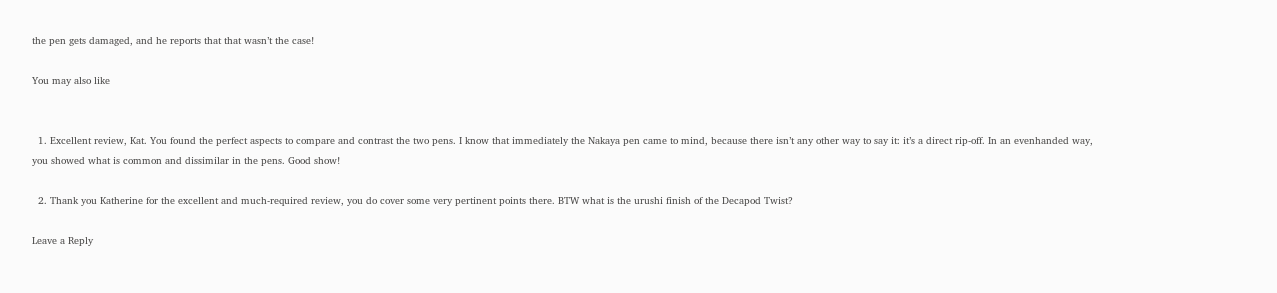the pen gets damaged, and he reports that that wasn’t the case!

You may also like


  1. Excellent review, Kat. You found the perfect aspects to compare and contrast the two pens. I know that immediately the Nakaya pen came to mind, because there isn’t any other way to say it: it’s a direct rip-off. In an evenhanded way, you showed what is common and dissimilar in the pens. Good show!

  2. Thank you Katherine for the excellent and much-required review, you do cover some very pertinent points there. BTW what is the urushi finish of the Decapod Twist?

Leave a Reply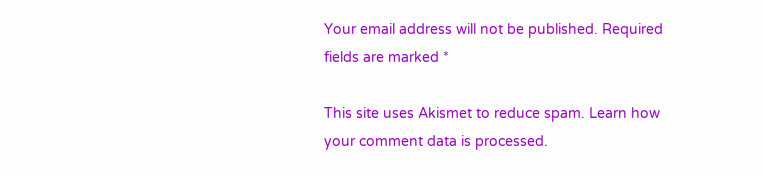Your email address will not be published. Required fields are marked *

This site uses Akismet to reduce spam. Learn how your comment data is processed.